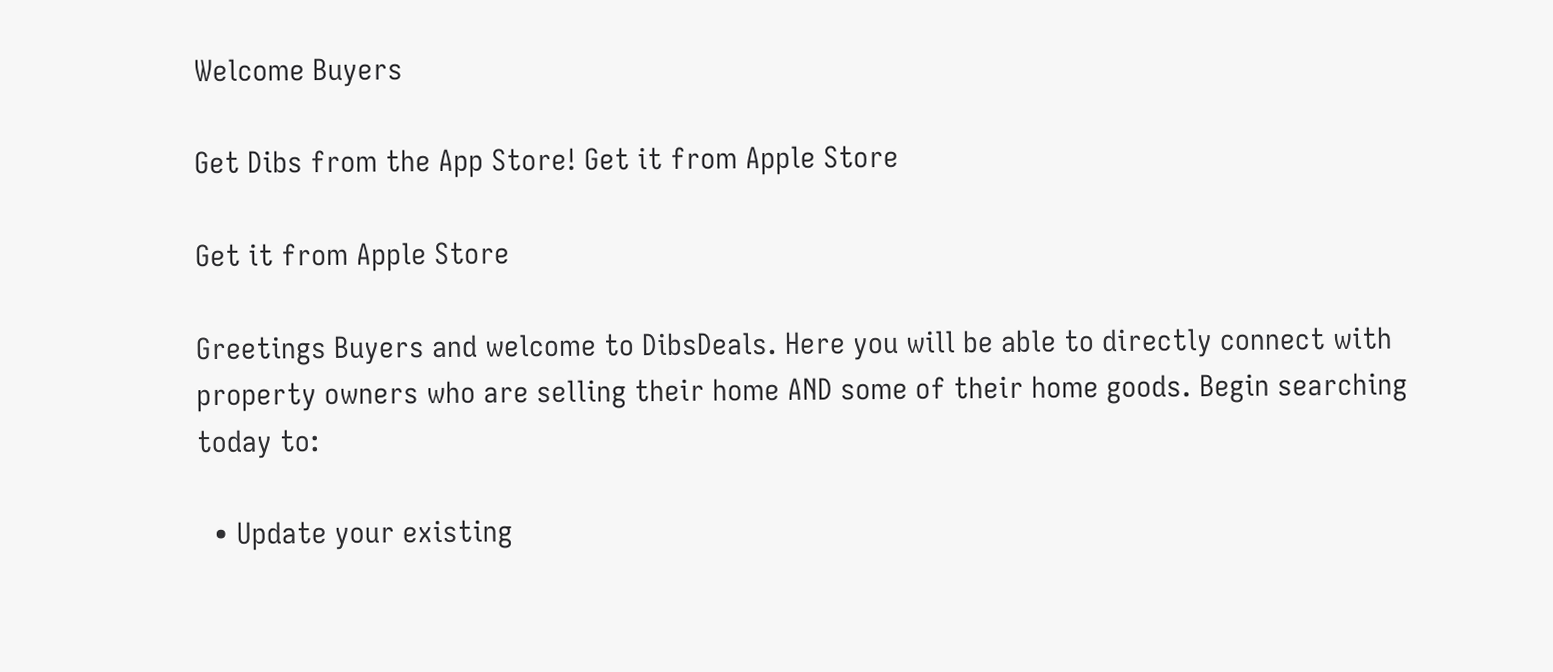Welcome Buyers

Get Dibs from the App Store! Get it from Apple Store

Get it from Apple Store

Greetings Buyers and welcome to DibsDeals. Here you will be able to directly connect with property owners who are selling their home AND some of their home goods. Begin searching today to:

  • Update your existing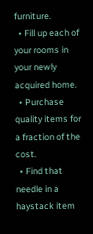furniture.
  • Fill up each of your rooms in your newly acquired home.
  • Purchase quality items for a fraction of the cost.
  • Find that needle in a haystack item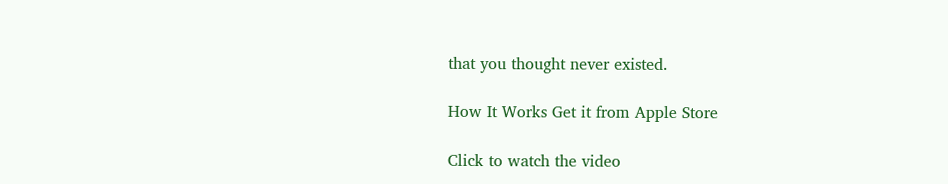that you thought never existed.

How It Works Get it from Apple Store

Click to watch the video